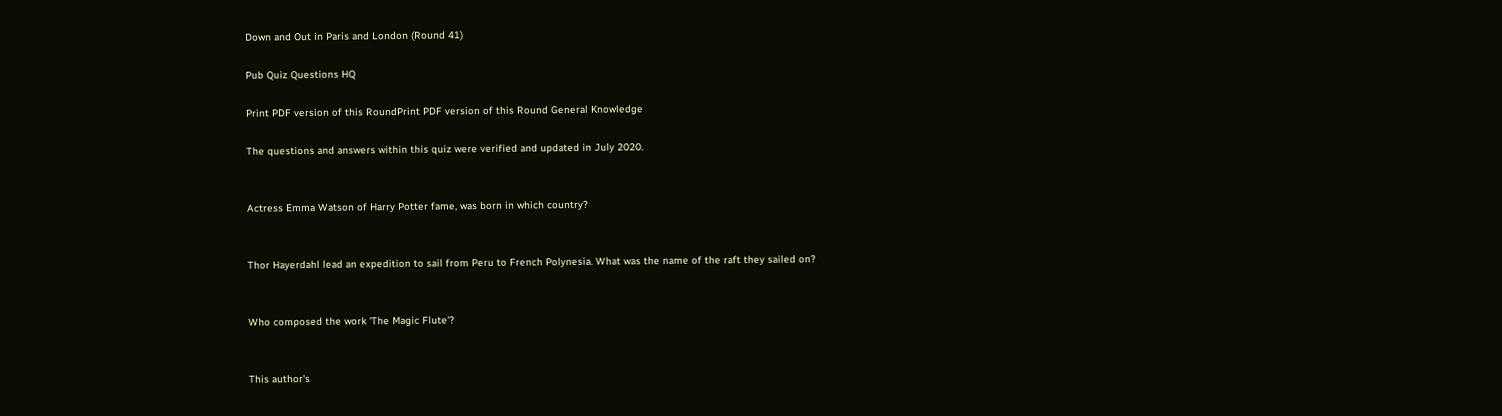Down and Out in Paris and London (Round 41)

Pub Quiz Questions HQ

Print PDF version of this RoundPrint PDF version of this Round General Knowledge

The questions and answers within this quiz were verified and updated in July 2020.


Actress Emma Watson of Harry Potter fame, was born in which country?


Thor Hayerdahl lead an expedition to sail from Peru to French Polynesia. What was the name of the raft they sailed on?


Who composed the work 'The Magic Flute'?


This author's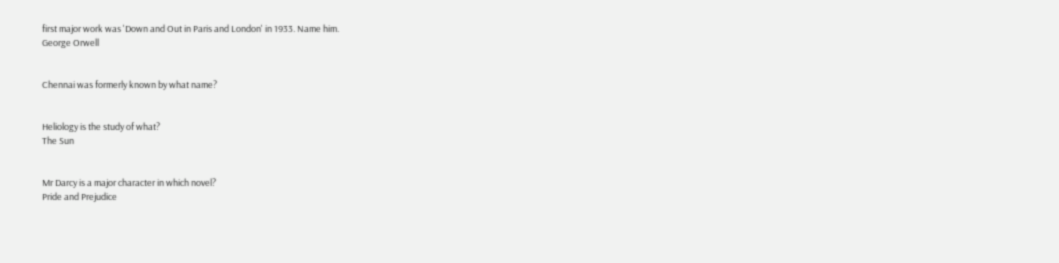first major work was 'Down and Out in Paris and London' in 1933. Name him.
George Orwell


Chennai was formerly known by what name?


Heliology is the study of what?
The Sun


Mr Darcy is a major character in which novel?
Pride and Prejudice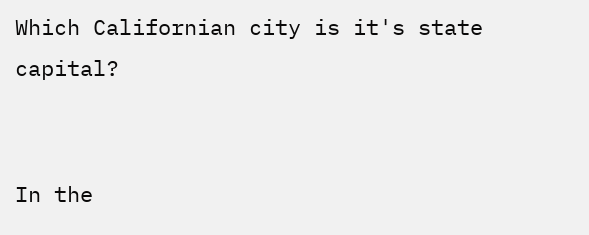Which Californian city is it's state capital?


In the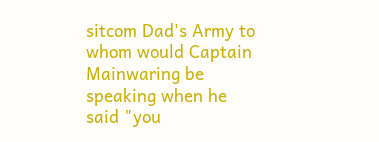sitcom Dad's Army to whom would Captain Mainwaring be speaking when he said "you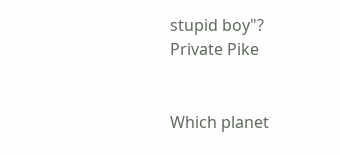stupid boy"?
Private Pike


Which planet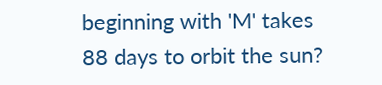beginning with 'M' takes 88 days to orbit the sun?